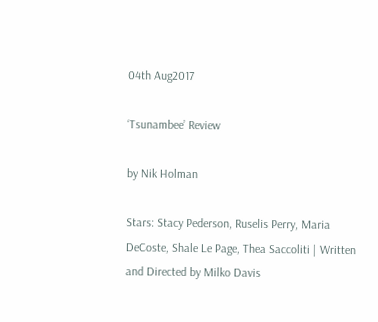04th Aug2017

‘Tsunambee’ Review

by Nik Holman

Stars: Stacy Pederson, Ruselis Perry, Maria DeCoste, Shale Le Page, Thea Saccoliti | Written and Directed by Milko Davis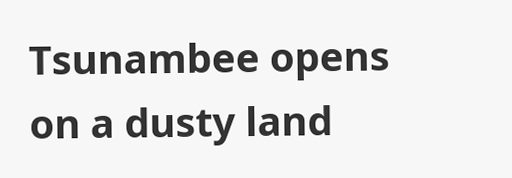Tsunambee opens on a dusty land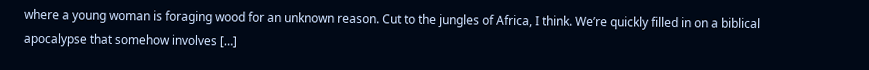where a young woman is foraging wood for an unknown reason. Cut to the jungles of Africa, I think. We’re quickly filled in on a biblical apocalypse that somehow involves […]